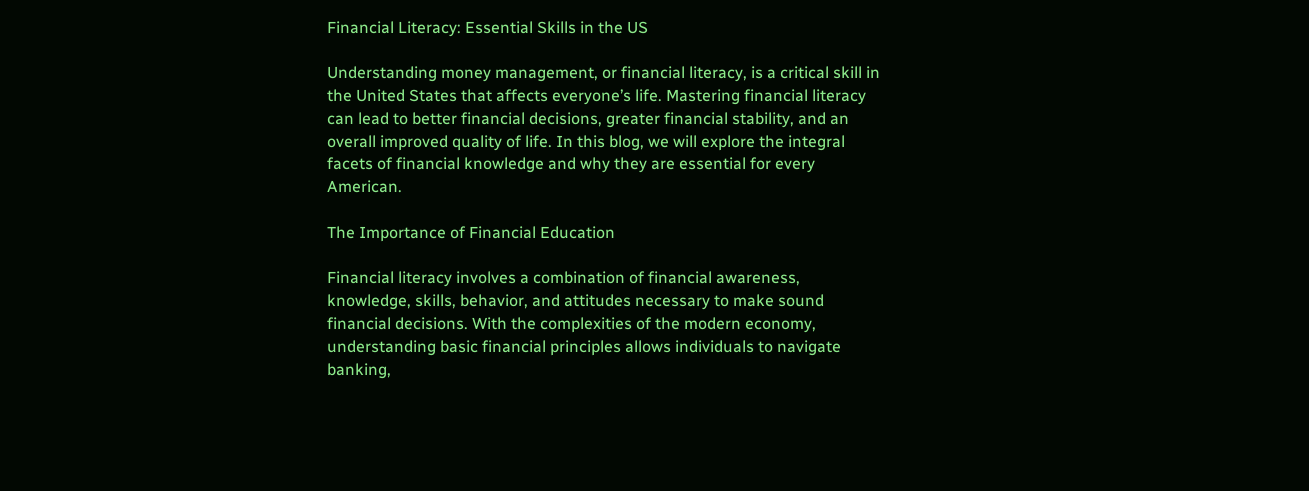Financial Literacy: Essential Skills in the US

Understanding money management, or financial literacy, is a critical skill in the United States that affects everyone’s life. Mastering financial literacy can lead to better financial decisions, greater financial stability, and an overall improved quality of life. In this blog, we will explore the integral facets of financial knowledge and why they are essential for every American.

The Importance of Financial Education

Financial literacy involves a combination of financial awareness, knowledge, skills, behavior, and attitudes necessary to make sound financial decisions. With the complexities of the modern economy, understanding basic financial principles allows individuals to navigate banking,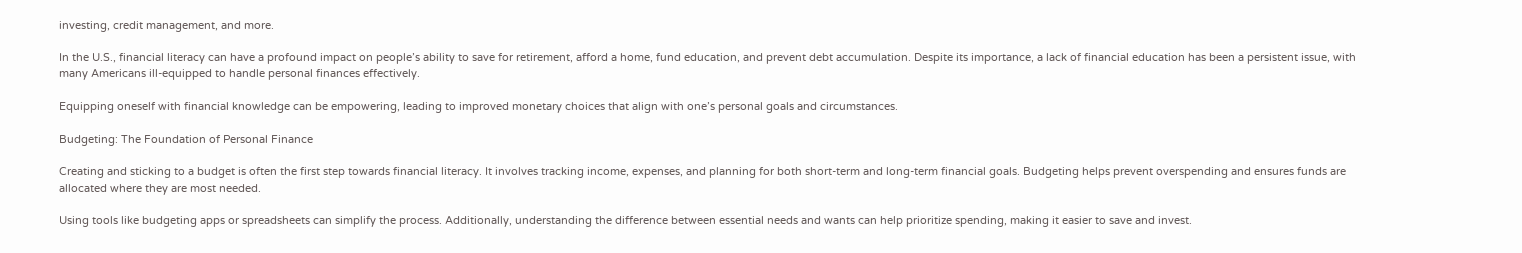investing, credit management, and more.

In the U.S., financial literacy can have a profound impact on people’s ability to save for retirement, afford a home, fund education, and prevent debt accumulation. Despite its importance, a lack of financial education has been a persistent issue, with many Americans ill-equipped to handle personal finances effectively.

Equipping oneself with financial knowledge can be empowering, leading to improved monetary choices that align with one’s personal goals and circumstances.

Budgeting: The Foundation of Personal Finance

Creating and sticking to a budget is often the first step towards financial literacy. It involves tracking income, expenses, and planning for both short-term and long-term financial goals. Budgeting helps prevent overspending and ensures funds are allocated where they are most needed.

Using tools like budgeting apps or spreadsheets can simplify the process. Additionally, understanding the difference between essential needs and wants can help prioritize spending, making it easier to save and invest.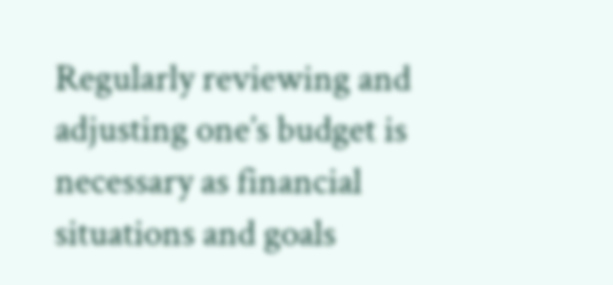Regularly reviewing and adjusting one’s budget is necessary as financial situations and goals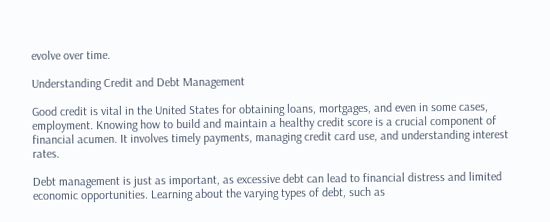evolve over time.

Understanding Credit and Debt Management

Good credit is vital in the United States for obtaining loans, mortgages, and even in some cases, employment. Knowing how to build and maintain a healthy credit score is a crucial component of financial acumen. It involves timely payments, managing credit card use, and understanding interest rates.

Debt management is just as important, as excessive debt can lead to financial distress and limited economic opportunities. Learning about the varying types of debt, such as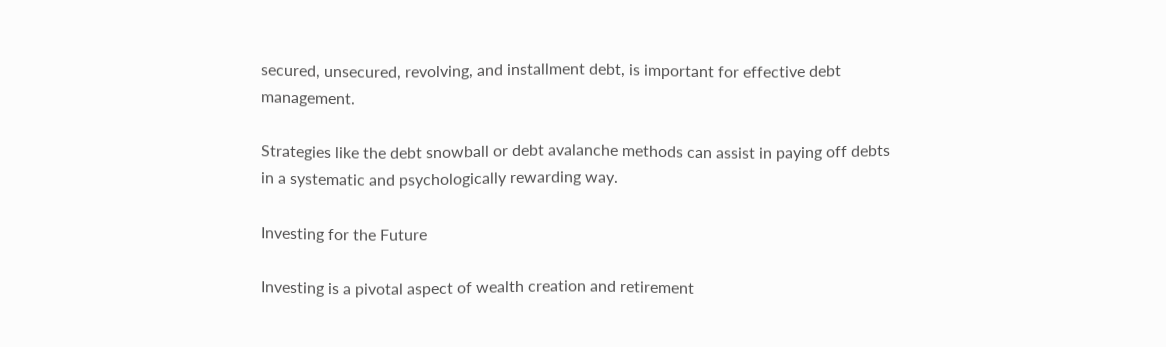secured, unsecured, revolving, and installment debt, is important for effective debt management.

Strategies like the debt snowball or debt avalanche methods can assist in paying off debts in a systematic and psychologically rewarding way.

Investing for the Future

Investing is a pivotal aspect of wealth creation and retirement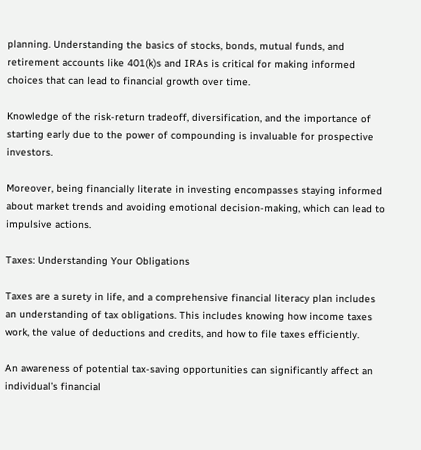planning. Understanding the basics of stocks, bonds, mutual funds, and retirement accounts like 401(k)s and IRAs is critical for making informed choices that can lead to financial growth over time.

Knowledge of the risk-return tradeoff, diversification, and the importance of starting early due to the power of compounding is invaluable for prospective investors.

Moreover, being financially literate in investing encompasses staying informed about market trends and avoiding emotional decision-making, which can lead to impulsive actions.

Taxes: Understanding Your Obligations

Taxes are a surety in life, and a comprehensive financial literacy plan includes an understanding of tax obligations. This includes knowing how income taxes work, the value of deductions and credits, and how to file taxes efficiently.

An awareness of potential tax-saving opportunities can significantly affect an individual’s financial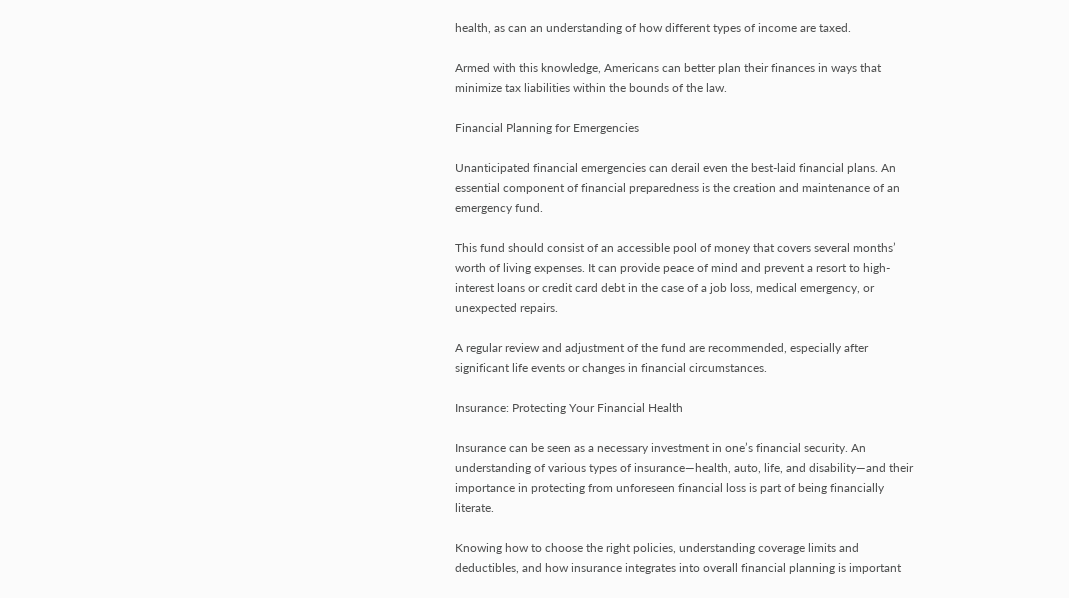health, as can an understanding of how different types of income are taxed.

Armed with this knowledge, Americans can better plan their finances in ways that minimize tax liabilities within the bounds of the law.

Financial Planning for Emergencies

Unanticipated financial emergencies can derail even the best-laid financial plans. An essential component of financial preparedness is the creation and maintenance of an emergency fund.

This fund should consist of an accessible pool of money that covers several months’ worth of living expenses. It can provide peace of mind and prevent a resort to high-interest loans or credit card debt in the case of a job loss, medical emergency, or unexpected repairs.

A regular review and adjustment of the fund are recommended, especially after significant life events or changes in financial circumstances.

Insurance: Protecting Your Financial Health

Insurance can be seen as a necessary investment in one’s financial security. An understanding of various types of insurance—health, auto, life, and disability—and their importance in protecting from unforeseen financial loss is part of being financially literate.

Knowing how to choose the right policies, understanding coverage limits and deductibles, and how insurance integrates into overall financial planning is important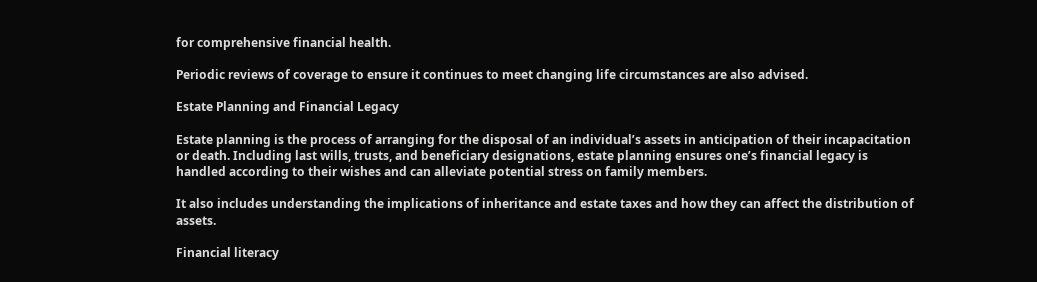for comprehensive financial health.

Periodic reviews of coverage to ensure it continues to meet changing life circumstances are also advised.

Estate Planning and Financial Legacy

Estate planning is the process of arranging for the disposal of an individual’s assets in anticipation of their incapacitation or death. Including last wills, trusts, and beneficiary designations, estate planning ensures one’s financial legacy is handled according to their wishes and can alleviate potential stress on family members.

It also includes understanding the implications of inheritance and estate taxes and how they can affect the distribution of assets.

Financial literacy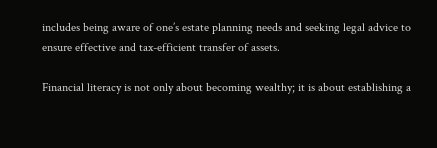includes being aware of one’s estate planning needs and seeking legal advice to ensure effective and tax-efficient transfer of assets.

Financial literacy is not only about becoming wealthy; it is about establishing a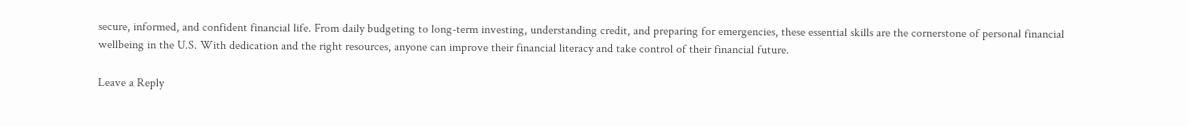secure, informed, and confident financial life. From daily budgeting to long-term investing, understanding credit, and preparing for emergencies, these essential skills are the cornerstone of personal financial wellbeing in the U.S. With dedication and the right resources, anyone can improve their financial literacy and take control of their financial future.

Leave a Reply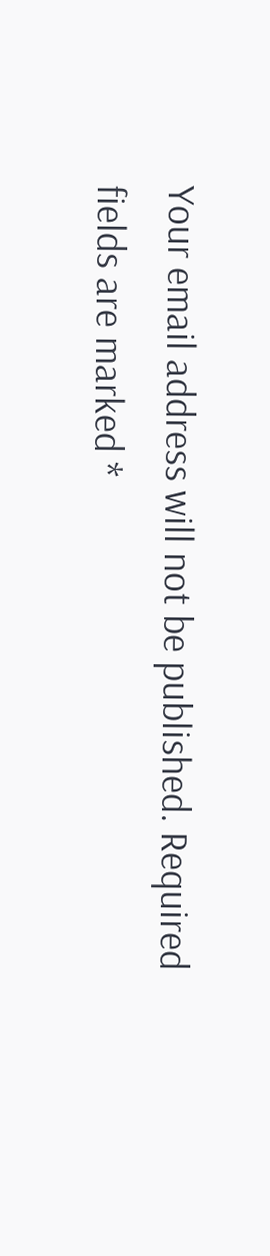Your email address will not be published. Required fields are marked *